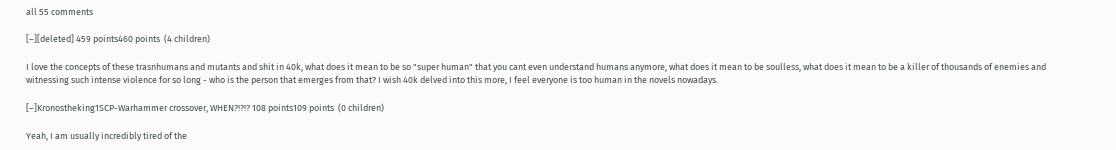all 55 comments

[–][deleted] 459 points460 points  (4 children)

I love the concepts of these trasnhumans and mutants and shit in 40k, what does it mean to be so "super human" that you cant even understand humans anymore, what does it mean to be soulless, what does it mean to be a killer of thousands of enemies and witnessing such intense violence for so long - who is the person that emerges from that? I wish 40k delved into this more, I feel everyone is too human in the novels nowadays.

[–]Kronostheking1SCP-Warhammer crossover, WHEN?!?!? 108 points109 points  (0 children)

Yeah, I am usually incredibly tired of the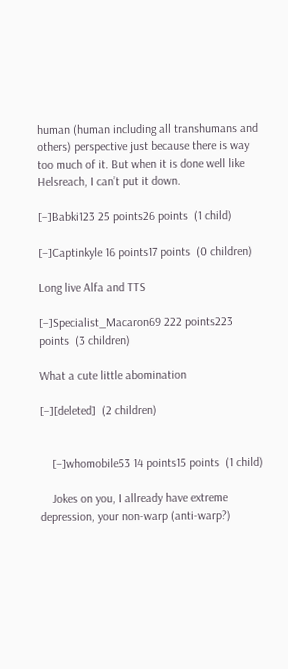human (human including all transhumans and others) perspective just because there is way too much of it. But when it is done well like Helsreach, I can’t put it down.

[–]Babki123 25 points26 points  (1 child)

[–]Captinkyle 16 points17 points  (0 children)

Long live Alfa and TTS

[–]Specialist_Macaron69 222 points223 points  (3 children)

What a cute little abomination

[–][deleted]  (2 children)


    [–]whomobile53 14 points15 points  (1 child)

    Jokes on you, I allready have extreme depression, your non-warp (anti-warp?)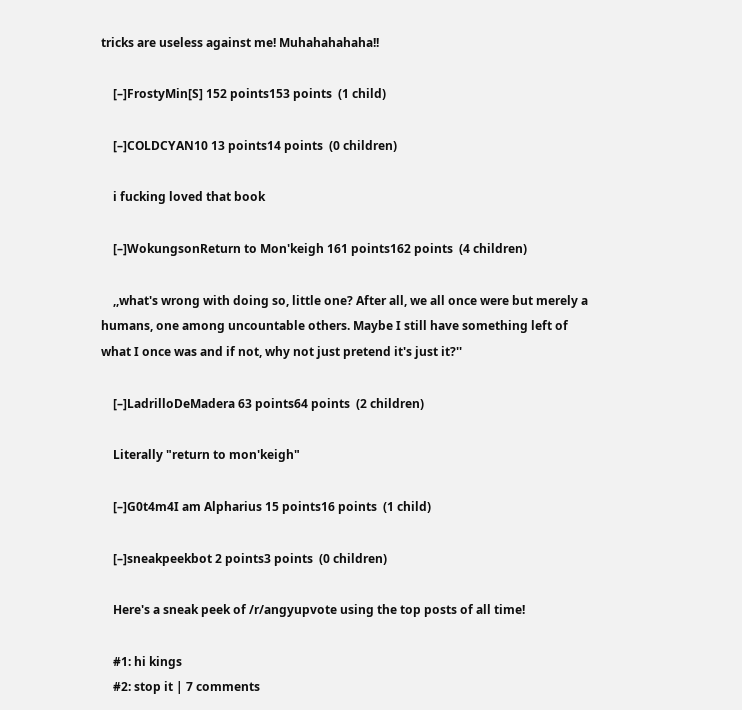tricks are useless against me! Muhahahahaha!!

    [–]FrostyMin[S] 152 points153 points  (1 child)

    [–]COLDCYAN10 13 points14 points  (0 children)

    i fucking loved that book

    [–]WokungsonReturn to Mon'keigh 161 points162 points  (4 children)

    ,,what's wrong with doing so, little one? After all, we all once were but merely a humans, one among uncountable others. Maybe I still have something left of what I once was and if not, why not just pretend it's just it?''

    [–]LadrilloDeMadera 63 points64 points  (2 children)

    Literally "return to mon'keigh"

    [–]G0t4m4I am Alpharius 15 points16 points  (1 child)

    [–]sneakpeekbot 2 points3 points  (0 children)

    Here's a sneak peek of /r/angyupvote using the top posts of all time!

    #1: hi kings
    #2: stop it | 7 comments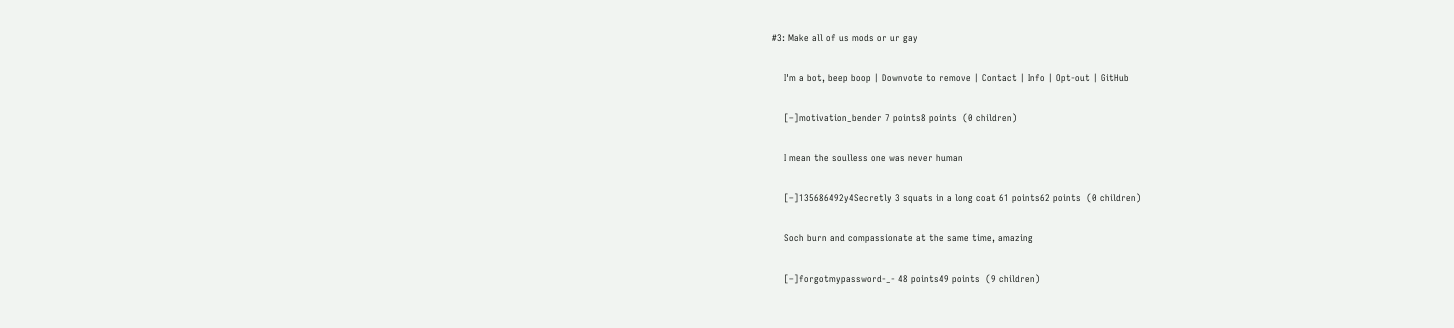#3: Make all of us mods or ur gay

    I'm a bot, beep boop | Downvote to remove | Contact | Info | Opt-out | GitHub

    [–]motivation_bender 7 points8 points  (0 children)

    I mean the soulless one was never human

    [–]135686492y4Secretly 3 squats in a long coat 61 points62 points  (0 children)

    Soch burn and compassionate at the same time, amazing

    [–]forgotmypassword-_- 48 points49 points  (9 children)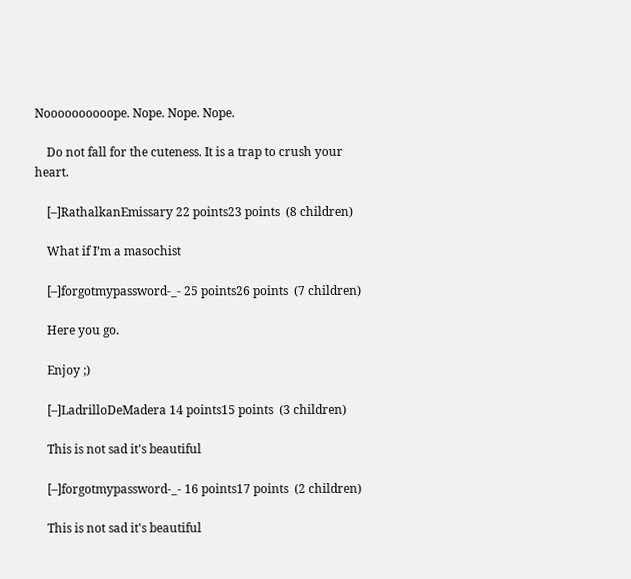Noooooooooope. Nope. Nope. Nope.

    Do not fall for the cuteness. It is a trap to crush your heart.

    [–]RathalkanEmissary 22 points23 points  (8 children)

    What if I’m a masochist

    [–]forgotmypassword-_- 25 points26 points  (7 children)

    Here you go.

    Enjoy ;)

    [–]LadrilloDeMadera 14 points15 points  (3 children)

    This is not sad it's beautiful

    [–]forgotmypassword-_- 16 points17 points  (2 children)

    This is not sad it's beautiful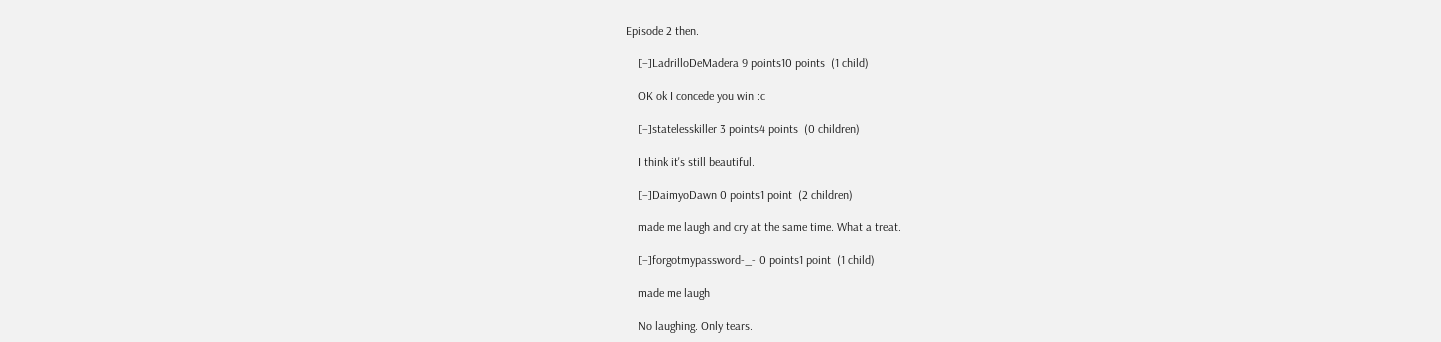Episode 2 then.

    [–]LadrilloDeMadera 9 points10 points  (1 child)

    OK ok I concede you win :c

    [–]statelesskiller 3 points4 points  (0 children)

    I think it's still beautiful.

    [–]DaimyoDawn 0 points1 point  (2 children)

    made me laugh and cry at the same time. What a treat.

    [–]forgotmypassword-_- 0 points1 point  (1 child)

    made me laugh

    No laughing. Only tears.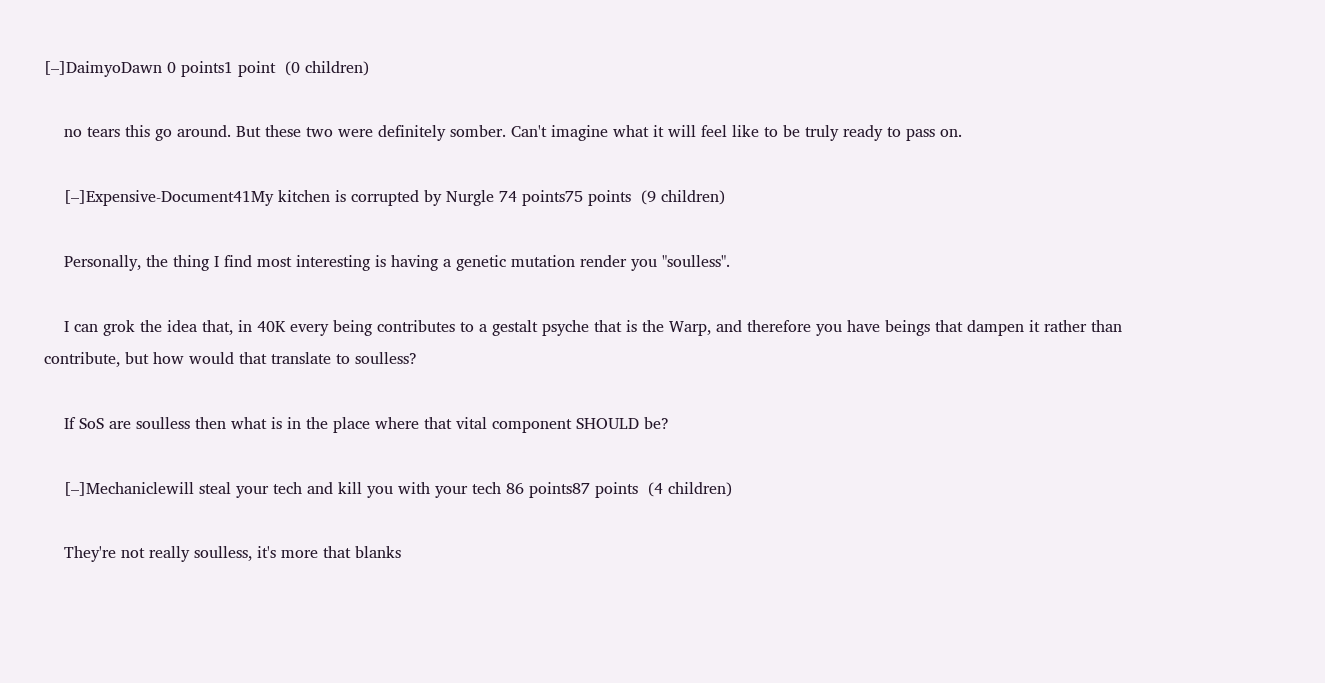[–]DaimyoDawn 0 points1 point  (0 children)

    no tears this go around. But these two were definitely somber. Can't imagine what it will feel like to be truly ready to pass on.

    [–]Expensive-Document41My kitchen is corrupted by Nurgle 74 points75 points  (9 children)

    Personally, the thing I find most interesting is having a genetic mutation render you "soulless".

    I can grok the idea that, in 40K every being contributes to a gestalt psyche that is the Warp, and therefore you have beings that dampen it rather than contribute, but how would that translate to soulless?

    If SoS are soulless then what is in the place where that vital component SHOULD be?

    [–]Mechaniclewill steal your tech and kill you with your tech 86 points87 points  (4 children)

    They're not really soulless, it's more that blanks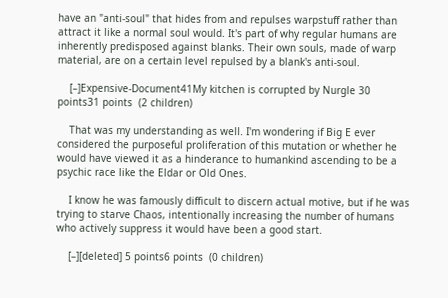have an "anti-soul" that hides from and repulses warpstuff rather than attract it like a normal soul would. It's part of why regular humans are inherently predisposed against blanks. Their own souls, made of warp material, are on a certain level repulsed by a blank's anti-soul.

    [–]Expensive-Document41My kitchen is corrupted by Nurgle 30 points31 points  (2 children)

    That was my understanding as well. I'm wondering if Big E ever considered the purposeful proliferation of this mutation or whether he would have viewed it as a hinderance to humankind ascending to be a psychic race like the Eldar or Old Ones.

    I know he was famously difficult to discern actual motive, but if he was trying to starve Chaos, intentionally increasing the number of humans who actively suppress it would have been a good start.

    [–][deleted] 5 points6 points  (0 children)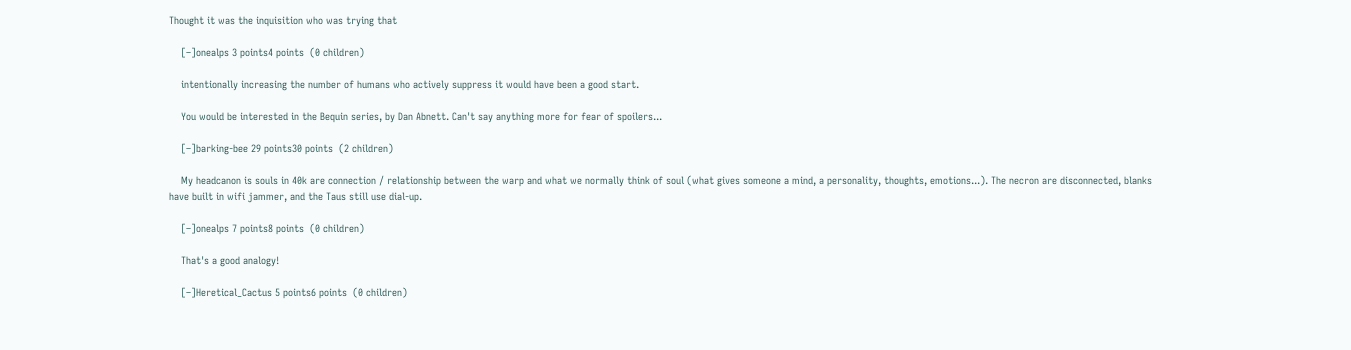Thought it was the inquisition who was trying that

    [–]onealps 3 points4 points  (0 children)

    intentionally increasing the number of humans who actively suppress it would have been a good start.

    You would be interested in the Bequin series, by Dan Abnett. Can't say anything more for fear of spoilers...

    [–]barking-bee 29 points30 points  (2 children)

    My headcanon is souls in 40k are connection / relationship between the warp and what we normally think of soul (what gives someone a mind, a personality, thoughts, emotions...). The necron are disconnected, blanks have built in wifi jammer, and the Taus still use dial-up.

    [–]onealps 7 points8 points  (0 children)

    That's a good analogy!

    [–]Heretical_Cactus 5 points6 points  (0 children)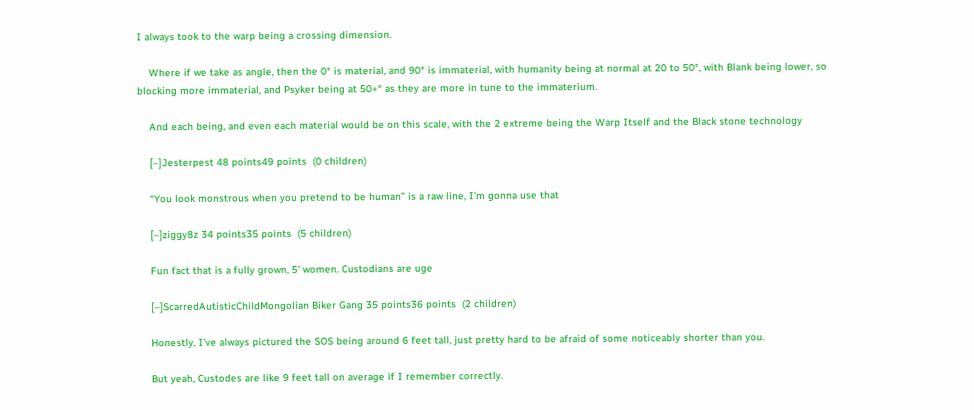I always took to the warp being a crossing dimension.

    Where if we take as angle, then the 0° is material, and 90° is immaterial, with humanity being at normal at 20 to 50°, with Blank being lower, so blocking more immaterial, and Psyker being at 50+° as they are more in tune to the immaterium.

    And each being, and even each material would be on this scale, with the 2 extreme being the Warp Itself and the Black stone technology

    [–]Jesterpest 48 points49 points  (0 children)

    “You look monstrous when you pretend to be human” is a raw line, I’m gonna use that

    [–]ziggy8z 34 points35 points  (5 children)

    Fun fact that is a fully grown, 5' women. Custodians are uge

    [–]ScarredAutisticChildMongolian Biker Gang 35 points36 points  (2 children)

    Honestly, I’ve always pictured the SOS being around 6 feet tall, just pretty hard to be afraid of some noticeably shorter than you.

    But yeah, Custodes are like 9 feet tall on average if I remember correctly.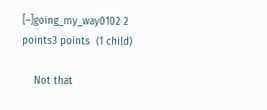[–]going_my_way0102 2 points3 points  (1 child)

    Not that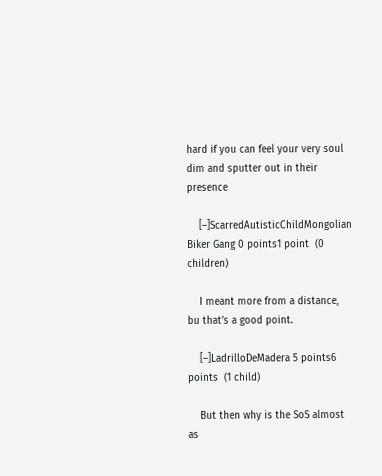hard if you can feel your very soul dim and sputter out in their presence

    [–]ScarredAutisticChildMongolian Biker Gang 0 points1 point  (0 children)

    I meant more from a distance, bu that’s a good point.

    [–]LadrilloDeMadera 5 points6 points  (1 child)

    But then why is the SoS almost as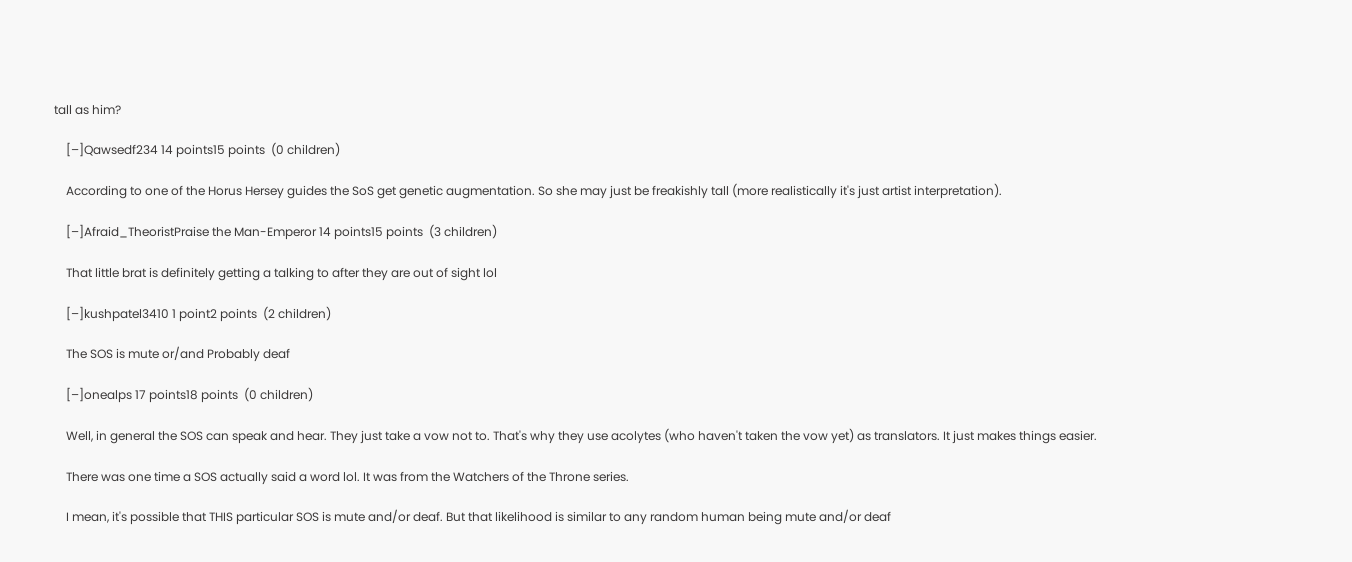tall as him?

    [–]Qawsedf234 14 points15 points  (0 children)

    According to one of the Horus Hersey guides the SoS get genetic augmentation. So she may just be freakishly tall (more realistically it's just artist interpretation).

    [–]Afraid_TheoristPraise the Man-Emperor 14 points15 points  (3 children)

    That little brat is definitely getting a talking to after they are out of sight lol

    [–]kushpatel3410 1 point2 points  (2 children)

    The SOS is mute or/and Probably deaf

    [–]onealps 17 points18 points  (0 children)

    Well, in general the SOS can speak and hear. They just take a vow not to. That's why they use acolytes (who haven't taken the vow yet) as translators. It just makes things easier.

    There was one time a SOS actually said a word lol. It was from the Watchers of the Throne series.

    I mean, it's possible that THIS particular SOS is mute and/or deaf. But that likelihood is similar to any random human being mute and/or deaf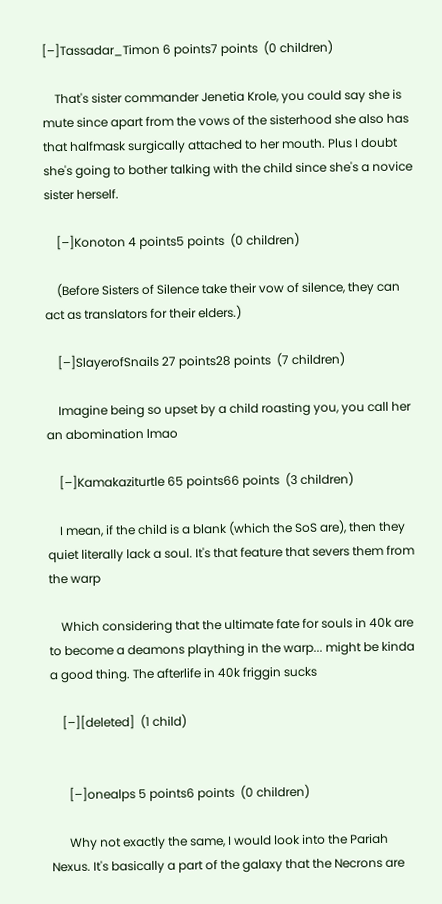[–]Tassadar_Timon 6 points7 points  (0 children)

    That's sister commander Jenetia Krole, you could say she is mute since apart from the vows of the sisterhood she also has that halfmask surgically attached to her mouth. Plus I doubt she's going to bother talking with the child since she's a novice sister herself.

    [–]Konoton 4 points5 points  (0 children)

    (Before Sisters of Silence take their vow of silence, they can act as translators for their elders.)

    [–]SlayerofSnails 27 points28 points  (7 children)

    Imagine being so upset by a child roasting you, you call her an abomination lmao

    [–]Kamakaziturtle 65 points66 points  (3 children)

    I mean, if the child is a blank (which the SoS are), then they quiet literally lack a soul. It's that feature that severs them from the warp

    Which considering that the ultimate fate for souls in 40k are to become a deamons plaything in the warp... might be kinda a good thing. The afterlife in 40k friggin sucks

    [–][deleted]  (1 child)


      [–]onealps 5 points6 points  (0 children)

      Why not exactly the same, I would look into the Pariah Nexus. It's basically a part of the galaxy that the Necrons are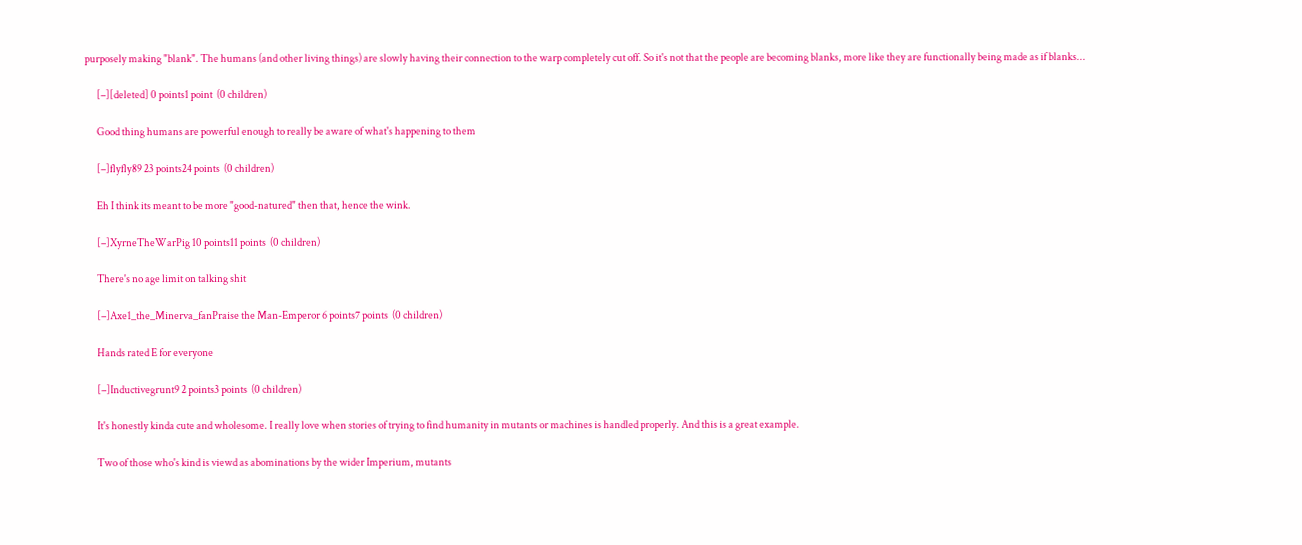purposely making "blank". The humans (and other living things) are slowly having their connection to the warp completely cut off. So it's not that the people are becoming blanks, more like they are functionally being made as if blanks...

      [–][deleted] 0 points1 point  (0 children)

      Good thing humans are powerful enough to really be aware of what's happening to them

      [–]flyfly89 23 points24 points  (0 children)

      Eh I think its meant to be more "good-natured" then that, hence the wink.

      [–]XyrneTheWarPig 10 points11 points  (0 children)

      There's no age limit on talking shit

      [–]Axe1_the_Minerva_fanPraise the Man-Emperor 6 points7 points  (0 children)

      Hands rated E for everyone

      [–]Inductivegrunt9 2 points3 points  (0 children)

      It's honestly kinda cute and wholesome. I really love when stories of trying to find humanity in mutants or machines is handled properly. And this is a great example.

      Two of those who's kind is viewd as abominations by the wider Imperium, mutants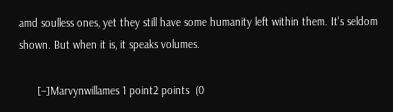amd soulless ones, yet they still have some humanity left within them. It's seldom shown. But when it is, it speaks volumes.

      [–]Marvynwillames 1 point2 points  (0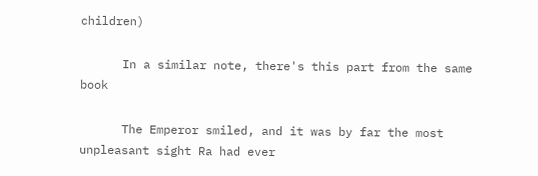children)

      In a similar note, there's this part from the same book

      The Emperor smiled, and it was by far the most unpleasant sight Ra had ever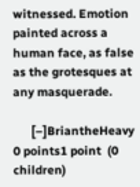witnessed. Emotion painted across a human face, as false as the grotesques at any masquerade.

      [–]BriantheHeavy 0 points1 point  (0 children)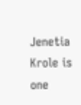Jenetia Krole is one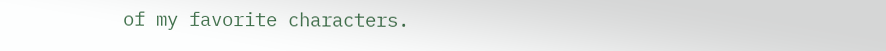of my favorite characters.